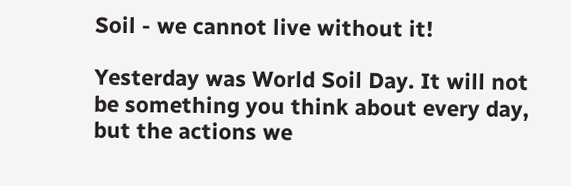Soil - we cannot live without it!

Yesterday was World Soil Day. It will not be something you think about every day, but the actions we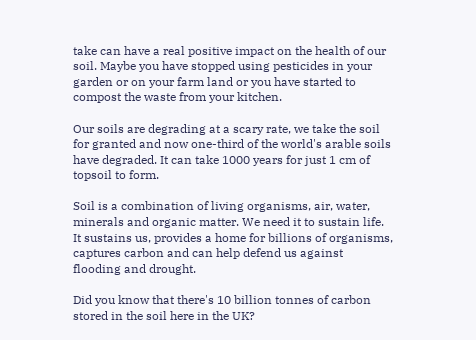take can have a real positive impact on the health of our soil. Maybe you have stopped using pesticides in your garden or on your farm land or you have started to compost the waste from your kitchen.

Our soils are degrading at a scary rate, we take the soil for granted and now one-third of the world's arable soils have degraded. It can take 1000 years for just 1 cm of topsoil to form.

Soil is a combination of living organisms, air, water, minerals and organic matter. We need it to sustain life. It sustains us, provides a home for billions of organisms, captures carbon and can help defend us against flooding and drought.

Did you know that there's 10 billion tonnes of carbon stored in the soil here in the UK?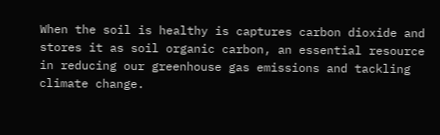When the soil is healthy is captures carbon dioxide and stores it as soil organic carbon, an essential resource in reducing our greenhouse gas emissions and tackling climate change.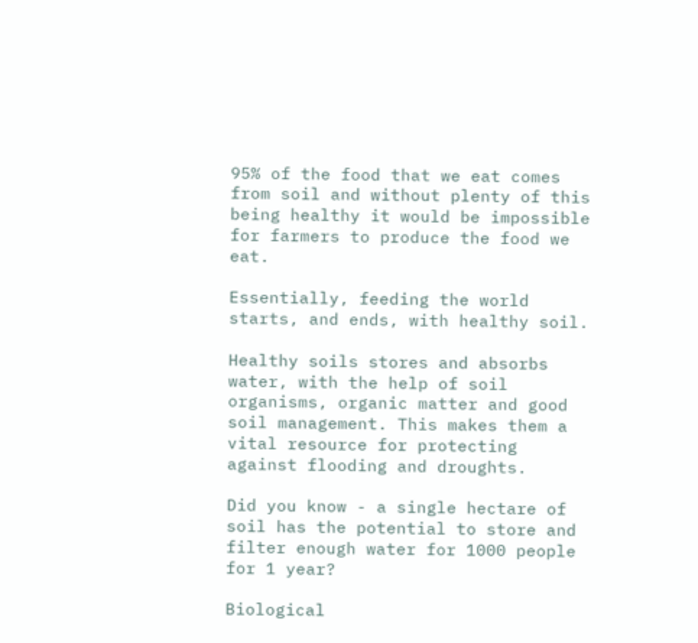95% of the food that we eat comes from soil and without plenty of this being healthy it would be impossible for farmers to produce the food we eat.

Essentially, feeding the world starts, and ends, with healthy soil.

Healthy soils stores and absorbs water, with the help of soil organisms, organic matter and good soil management. This makes them a vital resource for protecting against flooding and droughts.

Did you know - a single hectare of soil has the potential to store and filter enough water for 1000 people for 1 year?

Biological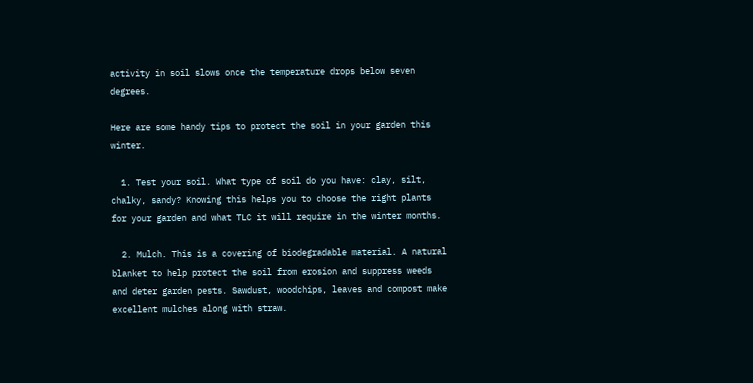activity in soil slows once the temperature drops below seven degrees.

Here are some handy tips to protect the soil in your garden this winter.

  1. Test your soil. What type of soil do you have: clay, silt, chalky, sandy? Knowing this helps you to choose the right plants for your garden and what TLC it will require in the winter months.

  2. Mulch. This is a covering of biodegradable material. A natural blanket to help protect the soil from erosion and suppress weeds and deter garden pests. Sawdust, woodchips, leaves and compost make excellent mulches along with straw.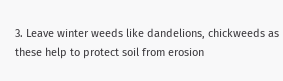3. Leave winter weeds like dandelions, chickweeds as these help to protect soil from erosion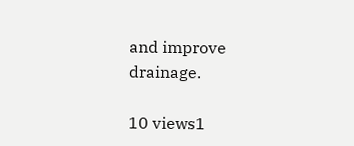and improve drainage.

10 views1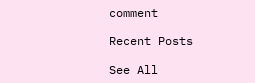comment

Recent Posts

See All